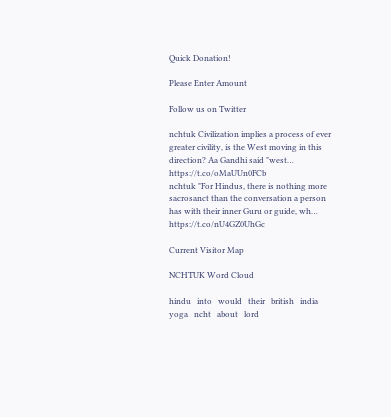Quick Donation!

Please Enter Amount

Follow us on Twitter

nchtuk Civilization implies a process of ever greater civility, is the West moving in this direction? Aa Gandhi said "west… https://t.co/oMaUUn0FCb
nchtuk "For Hindus, there is nothing more sacrosanct than the conversation a person has with their inner Guru or guide, wh… https://t.co/nU4GZ0UhGc

Current Visitor Map

NCHTUK Word Cloud

hindu   into   would   their   british   india   yoga   ncht   about   lord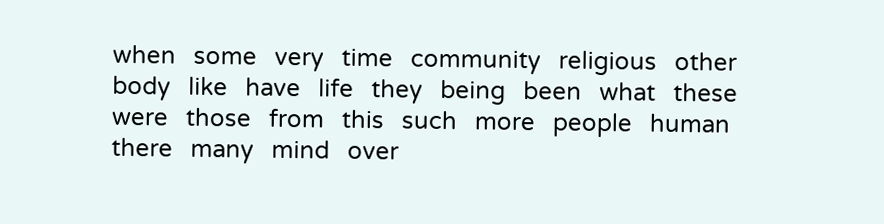when   some   very   time   community   religious   other   body   like   have   life   they   being   been   what   these   were   those   from   this   such   more   people   human   there   many   mind   over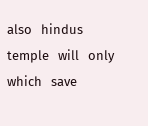also   hindus   temple   will   only   which   save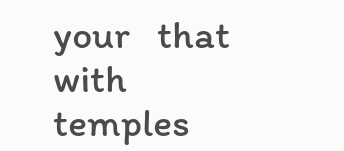your   that   with   temples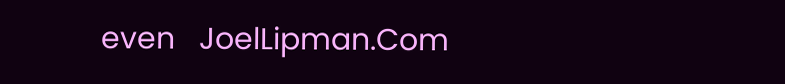even   JoelLipman.Com